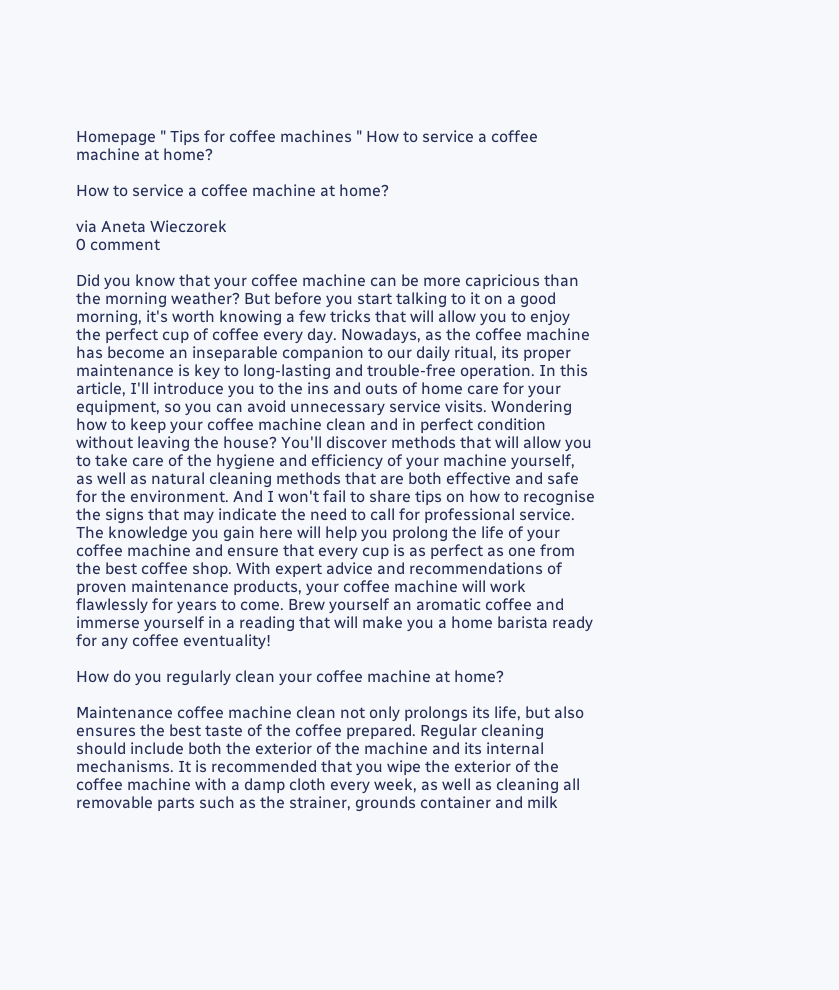Homepage " Tips for coffee machines " How to service a coffee machine at home?

How to service a coffee machine at home?

via Aneta Wieczorek
0 comment

Did you know that your coffee machine can be more capricious than the morning weather? But before you start talking to it on a good morning, it's worth knowing a few tricks that will allow you to enjoy the perfect cup of coffee every day. Nowadays, as the coffee machine has become an inseparable companion to our daily ritual, its proper maintenance is key to long-lasting and trouble-free operation. In this article, I'll introduce you to the ins and outs of home care for your equipment, so you can avoid unnecessary service visits. Wondering how to keep your coffee machine clean and in perfect condition without leaving the house? You'll discover methods that will allow you to take care of the hygiene and efficiency of your machine yourself, as well as natural cleaning methods that are both effective and safe for the environment. And I won't fail to share tips on how to recognise the signs that may indicate the need to call for professional service. The knowledge you gain here will help you prolong the life of your coffee machine and ensure that every cup is as perfect as one from the best coffee shop. With expert advice and recommendations of proven maintenance products, your coffee machine will work flawlessly for years to come. Brew yourself an aromatic coffee and immerse yourself in a reading that will make you a home barista ready for any coffee eventuality!

How do you regularly clean your coffee machine at home?

Maintenance coffee machine clean not only prolongs its life, but also ensures the best taste of the coffee prepared. Regular cleaning should include both the exterior of the machine and its internal mechanisms. It is recommended that you wipe the exterior of the coffee machine with a damp cloth every week, as well as cleaning all removable parts such as the strainer, grounds container and milk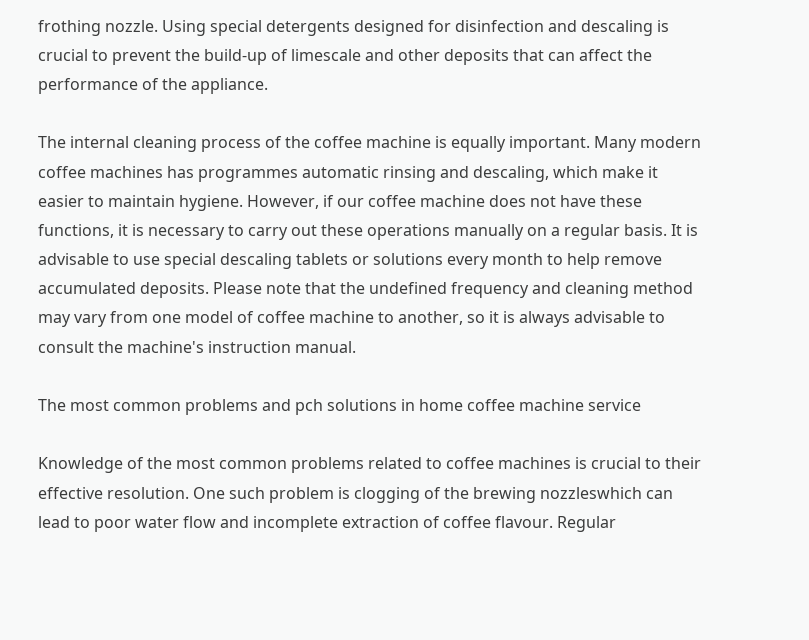frothing nozzle. Using special detergents designed for disinfection and descaling is crucial to prevent the build-up of limescale and other deposits that can affect the performance of the appliance.

The internal cleaning process of the coffee machine is equally important. Many modern coffee machines has programmes automatic rinsing and descaling, which make it easier to maintain hygiene. However, if our coffee machine does not have these functions, it is necessary to carry out these operations manually on a regular basis. It is advisable to use special descaling tablets or solutions every month to help remove accumulated deposits. Please note that the undefined frequency and cleaning method may vary from one model of coffee machine to another, so it is always advisable to consult the machine's instruction manual.

The most common problems and pch solutions in home coffee machine service

Knowledge of the most common problems related to coffee machines is crucial to their effective resolution. One such problem is clogging of the brewing nozzleswhich can lead to poor water flow and incomplete extraction of coffee flavour. Regular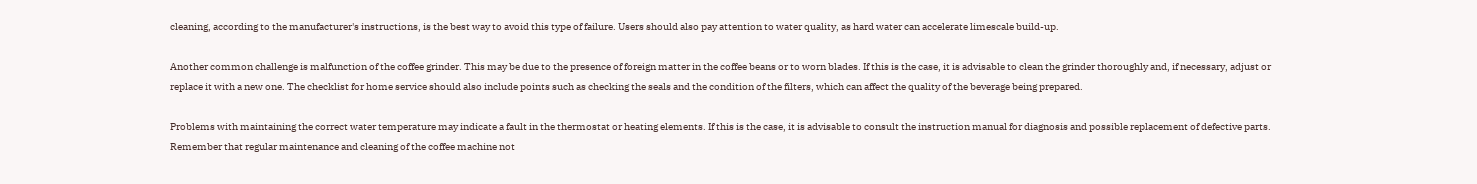cleaning, according to the manufacturer's instructions, is the best way to avoid this type of failure. Users should also pay attention to water quality, as hard water can accelerate limescale build-up.

Another common challenge is malfunction of the coffee grinder. This may be due to the presence of foreign matter in the coffee beans or to worn blades. If this is the case, it is advisable to clean the grinder thoroughly and, if necessary, adjust or replace it with a new one. The checklist for home service should also include points such as checking the seals and the condition of the filters, which can affect the quality of the beverage being prepared.

Problems with maintaining the correct water temperature may indicate a fault in the thermostat or heating elements. If this is the case, it is advisable to consult the instruction manual for diagnosis and possible replacement of defective parts. Remember that regular maintenance and cleaning of the coffee machine not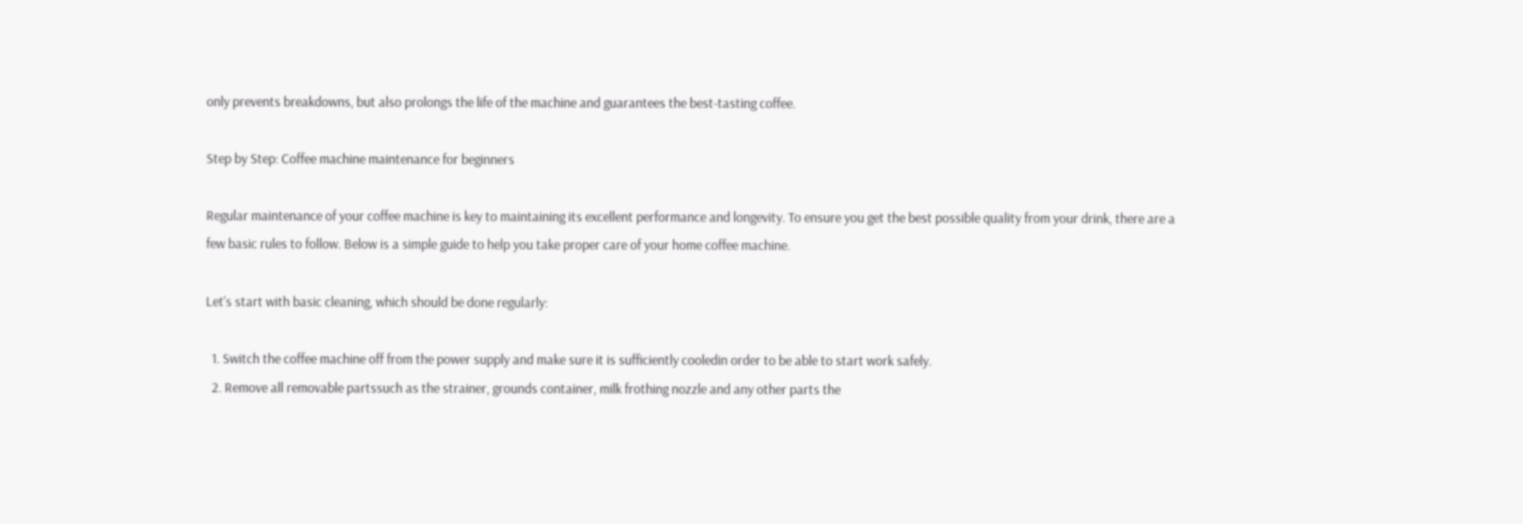only prevents breakdowns, but also prolongs the life of the machine and guarantees the best-tasting coffee.

Step by Step: Coffee machine maintenance for beginners

Regular maintenance of your coffee machine is key to maintaining its excellent performance and longevity. To ensure you get the best possible quality from your drink, there are a few basic rules to follow. Below is a simple guide to help you take proper care of your home coffee machine.

Let's start with basic cleaning, which should be done regularly:

  1. Switch the coffee machine off from the power supply and make sure it is sufficiently cooledin order to be able to start work safely.
  2. Remove all removable partssuch as the strainer, grounds container, milk frothing nozzle and any other parts the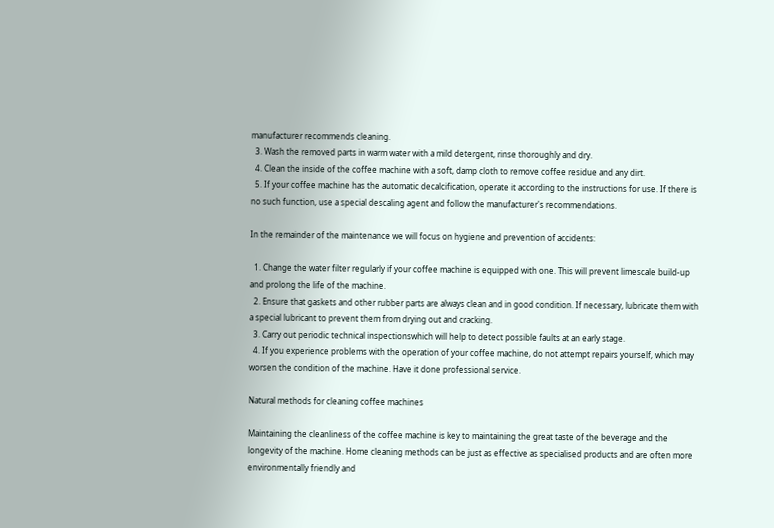manufacturer recommends cleaning.
  3. Wash the removed parts in warm water with a mild detergent, rinse thoroughly and dry.
  4. Clean the inside of the coffee machine with a soft, damp cloth to remove coffee residue and any dirt.
  5. If your coffee machine has the automatic decalcification, operate it according to the instructions for use. If there is no such function, use a special descaling agent and follow the manufacturer's recommendations.

In the remainder of the maintenance we will focus on hygiene and prevention of accidents:

  1. Change the water filter regularly if your coffee machine is equipped with one. This will prevent limescale build-up and prolong the life of the machine.
  2. Ensure that gaskets and other rubber parts are always clean and in good condition. If necessary, lubricate them with a special lubricant to prevent them from drying out and cracking.
  3. Carry out periodic technical inspectionswhich will help to detect possible faults at an early stage.
  4. If you experience problems with the operation of your coffee machine, do not attempt repairs yourself, which may worsen the condition of the machine. Have it done professional service.

Natural methods for cleaning coffee machines

Maintaining the cleanliness of the coffee machine is key to maintaining the great taste of the beverage and the longevity of the machine. Home cleaning methods can be just as effective as specialised products and are often more environmentally friendly and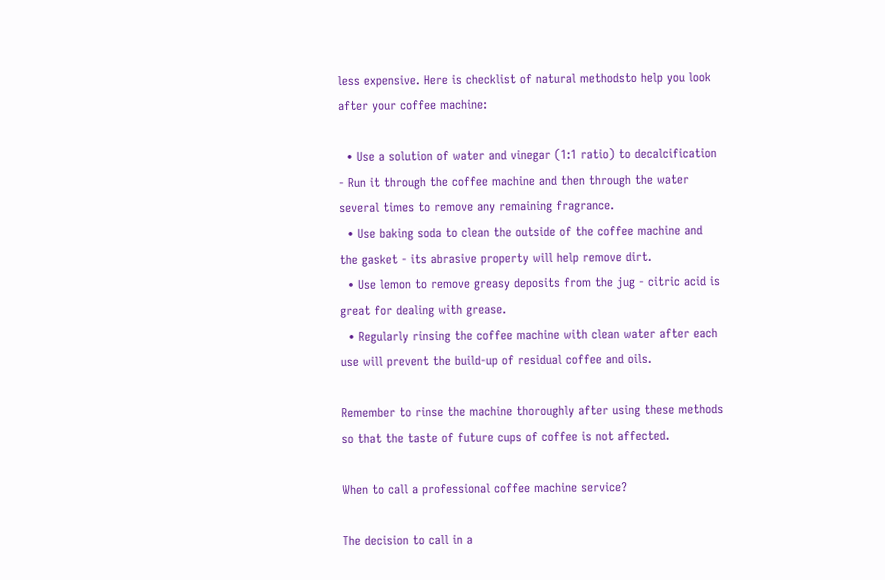less expensive. Here is checklist of natural methodsto help you look after your coffee machine:

  • Use a solution of water and vinegar (1:1 ratio) to decalcification - Run it through the coffee machine and then through the water several times to remove any remaining fragrance.
  • Use baking soda to clean the outside of the coffee machine and the gasket - its abrasive property will help remove dirt.
  • Use lemon to remove greasy deposits from the jug - citric acid is great for dealing with grease.
  • Regularly rinsing the coffee machine with clean water after each use will prevent the build-up of residual coffee and oils.

Remember to rinse the machine thoroughly after using these methods so that the taste of future cups of coffee is not affected.

When to call a professional coffee machine service?

The decision to call in a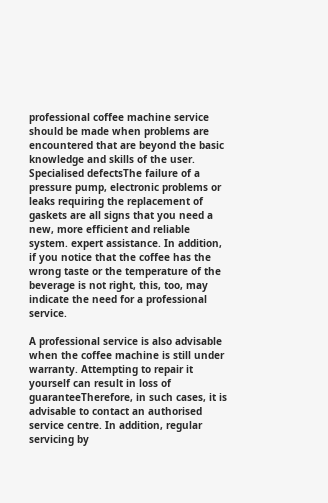professional coffee machine service should be made when problems are encountered that are beyond the basic knowledge and skills of the user. Specialised defectsThe failure of a pressure pump, electronic problems or leaks requiring the replacement of gaskets are all signs that you need a new, more efficient and reliable system. expert assistance. In addition, if you notice that the coffee has the wrong taste or the temperature of the beverage is not right, this, too, may indicate the need for a professional service.

A professional service is also advisable when the coffee machine is still under warranty. Attempting to repair it yourself can result in loss of guaranteeTherefore, in such cases, it is advisable to contact an authorised service centre. In addition, regular servicing by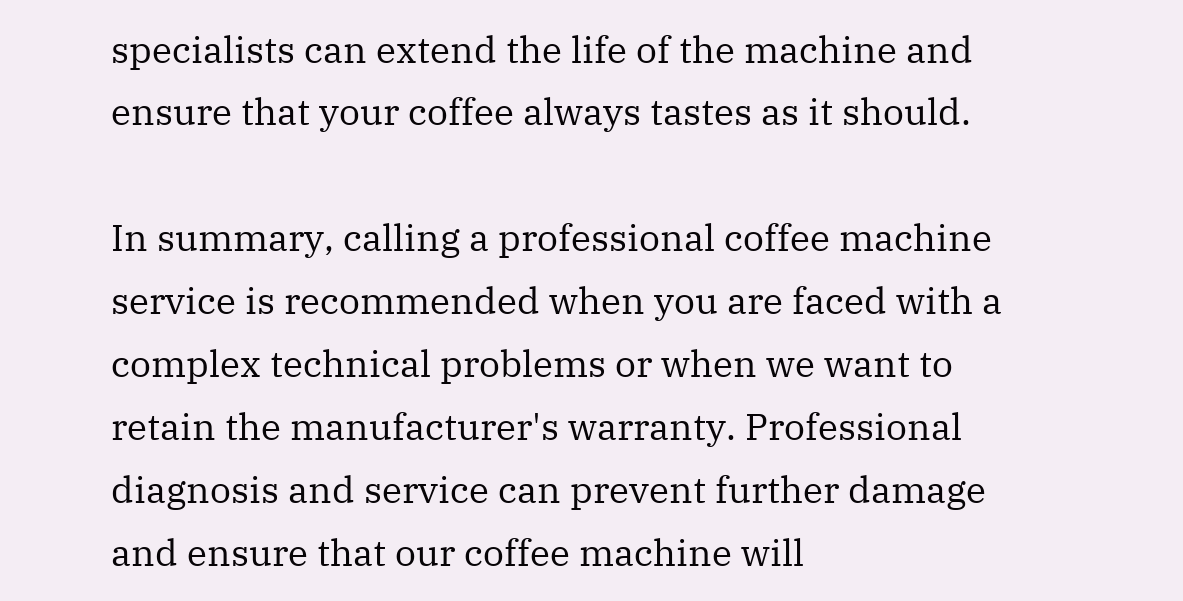specialists can extend the life of the machine and ensure that your coffee always tastes as it should.

In summary, calling a professional coffee machine service is recommended when you are faced with a complex technical problems or when we want to retain the manufacturer's warranty. Professional diagnosis and service can prevent further damage and ensure that our coffee machine will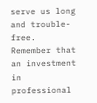serve us long and trouble-free. Remember that an investment in professional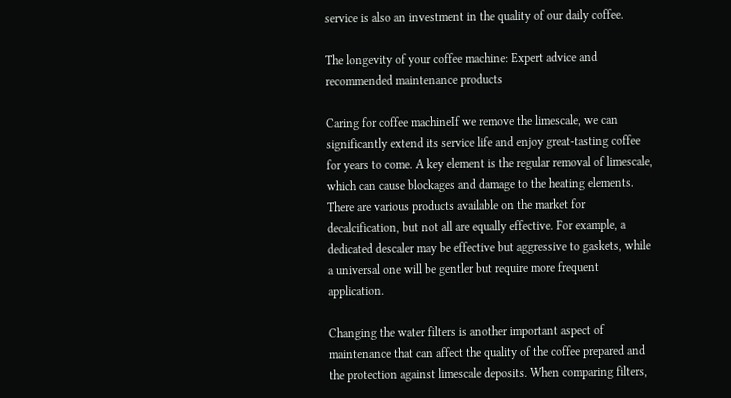service is also an investment in the quality of our daily coffee.

The longevity of your coffee machine: Expert advice and recommended maintenance products

Caring for coffee machineIf we remove the limescale, we can significantly extend its service life and enjoy great-tasting coffee for years to come. A key element is the regular removal of limescale, which can cause blockages and damage to the heating elements. There are various products available on the market for decalcification, but not all are equally effective. For example, a dedicated descaler may be effective but aggressive to gaskets, while a universal one will be gentler but require more frequent application.

Changing the water filters is another important aspect of maintenance that can affect the quality of the coffee prepared and the protection against limescale deposits. When comparing filters,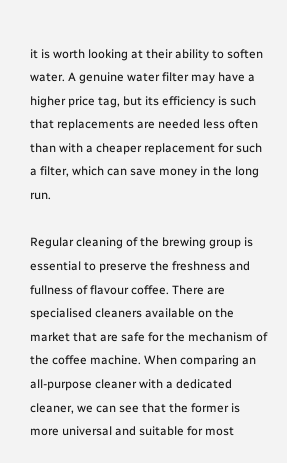it is worth looking at their ability to soften water. A genuine water filter may have a higher price tag, but its efficiency is such that replacements are needed less often than with a cheaper replacement for such a filter, which can save money in the long run.

Regular cleaning of the brewing group is essential to preserve the freshness and fullness of flavour coffee. There are specialised cleaners available on the market that are safe for the mechanism of the coffee machine. When comparing an all-purpose cleaner with a dedicated cleaner, we can see that the former is more universal and suitable for most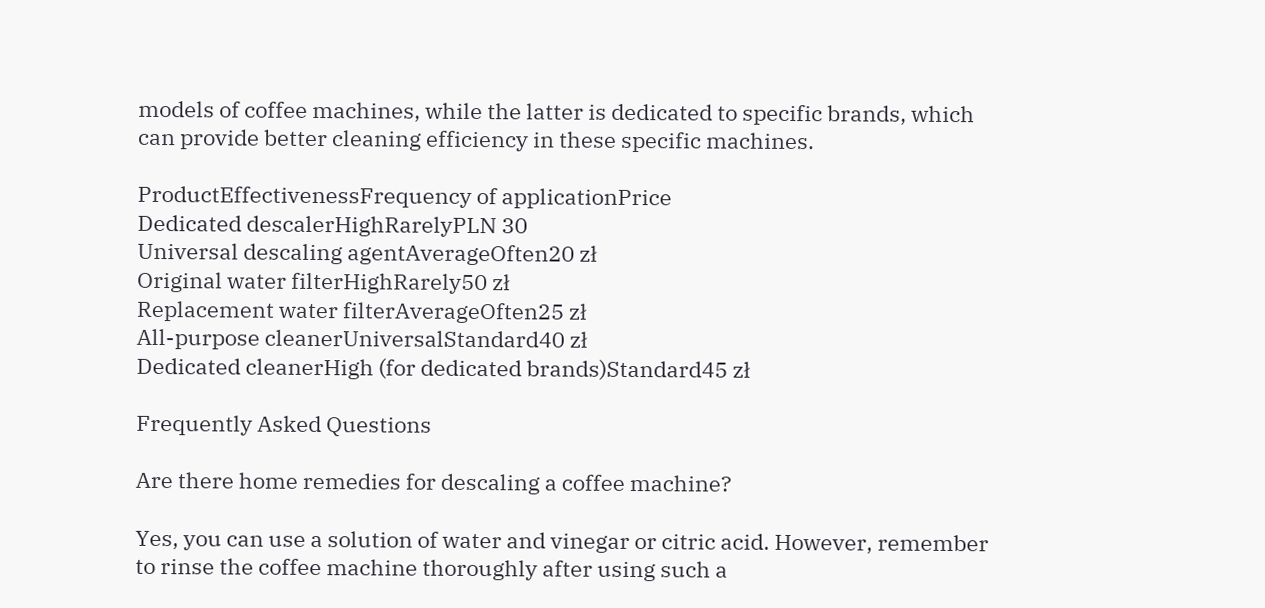models of coffee machines, while the latter is dedicated to specific brands, which can provide better cleaning efficiency in these specific machines.

ProductEffectivenessFrequency of applicationPrice
Dedicated descalerHighRarelyPLN 30
Universal descaling agentAverageOften20 zł
Original water filterHighRarely50 zł
Replacement water filterAverageOften25 zł
All-purpose cleanerUniversalStandard40 zł
Dedicated cleanerHigh (for dedicated brands)Standard45 zł

Frequently Asked Questions

Are there home remedies for descaling a coffee machine?

Yes, you can use a solution of water and vinegar or citric acid. However, remember to rinse the coffee machine thoroughly after using such a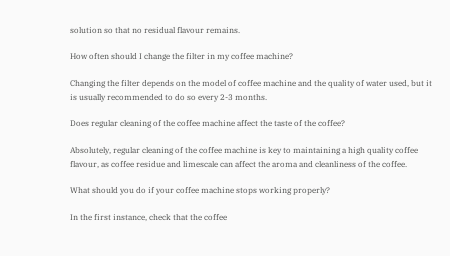solution so that no residual flavour remains.

How often should I change the filter in my coffee machine?

Changing the filter depends on the model of coffee machine and the quality of water used, but it is usually recommended to do so every 2-3 months.

Does regular cleaning of the coffee machine affect the taste of the coffee?

Absolutely, regular cleaning of the coffee machine is key to maintaining a high quality coffee flavour, as coffee residue and limescale can affect the aroma and cleanliness of the coffee.

What should you do if your coffee machine stops working properly?

In the first instance, check that the coffee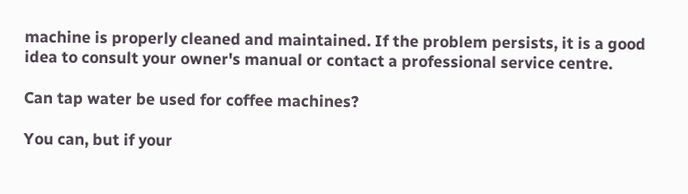machine is properly cleaned and maintained. If the problem persists, it is a good idea to consult your owner's manual or contact a professional service centre.

Can tap water be used for coffee machines?

You can, but if your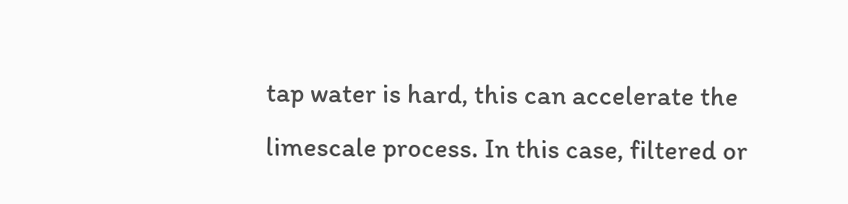tap water is hard, this can accelerate the limescale process. In this case, filtered or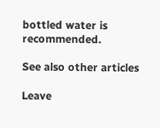bottled water is recommended.

See also other articles

Leave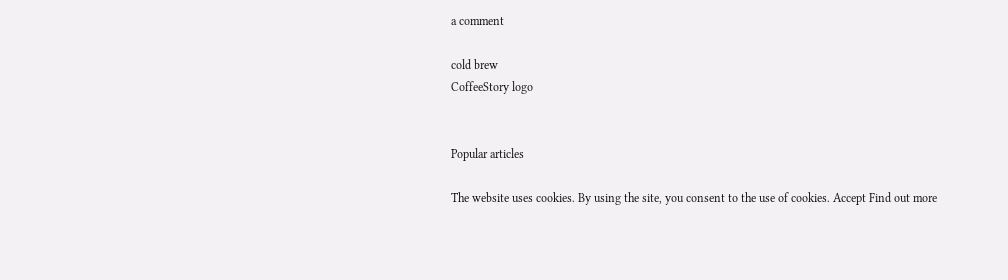a comment

cold brew
CoffeeStory logo


Popular articles

The website uses cookies. By using the site, you consent to the use of cookies. Accept Find out more